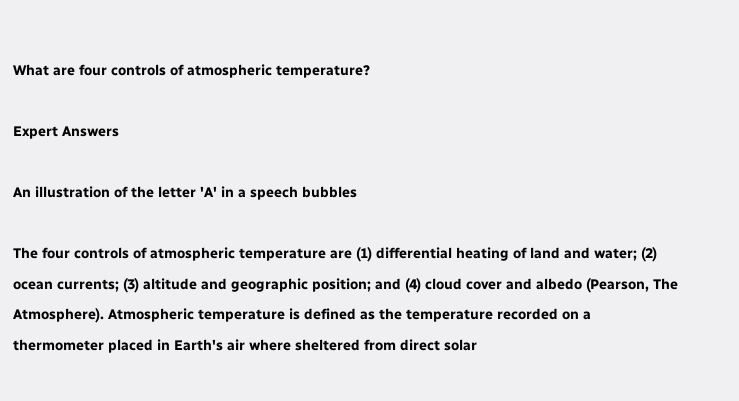What are four controls of atmospheric temperature?

Expert Answers

An illustration of the letter 'A' in a speech bubbles

The four controls of atmospheric temperature are (1) differential heating of land and water; (2) ocean currents; (3) altitude and geographic position; and (4) cloud cover and albedo (Pearson, The Atmosphere). Atmospheric temperature is defined as the temperature recorded on a thermometer placed in Earth's air where sheltered from direct solar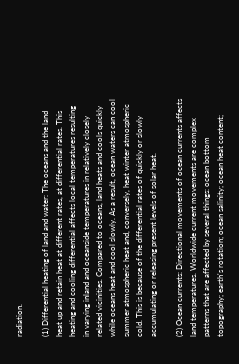radiation.

(1) Differential heating of land and water: The oceans and the land heat up and retain heat at different rates, at differential rates. This heating and cooling differential affects local temperatures resulting in varying inland and oceanside temperatures in relatively closely related vicinities. Compared to oceans, land heats and cools quickly while oceans heat and cool slowly. As a result, ocean waters can cool summer atmospheric heat and, conversely, heat winter atmospheric cold. This is because of the differential rates of quickly or slowly accumulating or releasing present levels of solar heat.

(2) Ocean currents: Directional movements of ocean currents affects land temperatures. Worldwide current movements are complex patterns that are affected by several things: ocean bottom topography; earth's rotation; ocean salinity; ocean heat content;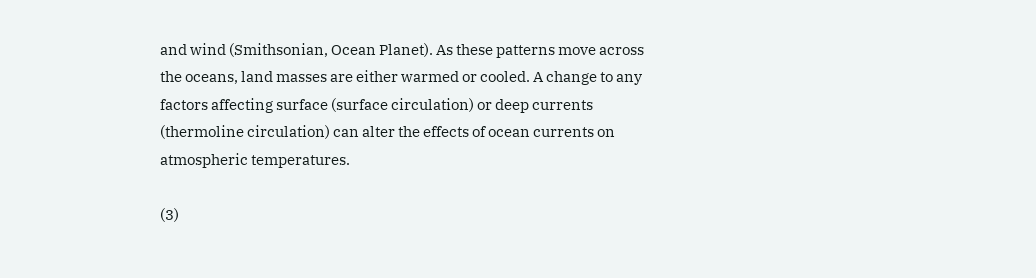and wind (Smithsonian, Ocean Planet). As these patterns move across the oceans, land masses are either warmed or cooled. A change to any factors affecting surface (surface circulation) or deep currents (thermoline circulation) can alter the effects of ocean currents on atmospheric temperatures.

(3)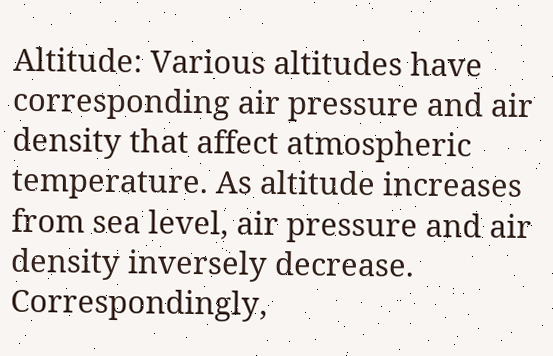Altitude: Various altitudes have corresponding air pressure and air density that affect atmospheric temperature. As altitude increases from sea level, air pressure and air density inversely decrease. Correspondingly,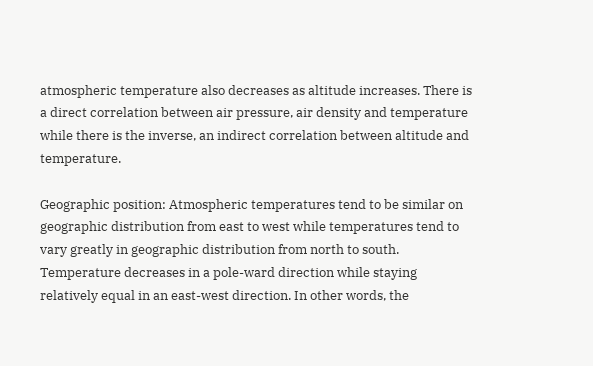atmospheric temperature also decreases as altitude increases. There is a direct correlation between air pressure, air density and temperature while there is the inverse, an indirect correlation between altitude and temperature.

Geographic position: Atmospheric temperatures tend to be similar on geographic distribution from east to west while temperatures tend to vary greatly in geographic distribution from north to south. Temperature decreases in a pole-ward direction while staying relatively equal in an east-west direction. In other words, the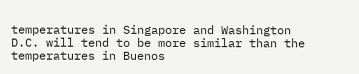temperatures in Singapore and Washington D.C. will tend to be more similar than the temperatures in Buenos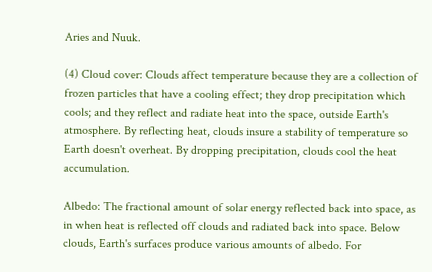Aries and Nuuk.

(4) Cloud cover: Clouds affect temperature because they are a collection of frozen particles that have a cooling effect; they drop precipitation which cools; and they reflect and radiate heat into the space, outside Earth's atmosphere. By reflecting heat, clouds insure a stability of temperature so Earth doesn't overheat. By dropping precipitation, clouds cool the heat accumulation.

Albedo: The fractional amount of solar energy reflected back into space, as in when heat is reflected off clouds and radiated back into space. Below clouds, Earth's surfaces produce various amounts of albedo. For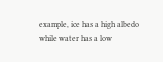example, ice has a high albedo while water has a low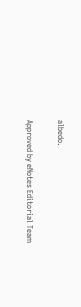albedo.

Approved by eNotes Editorial Team